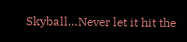Skyball…Never let it hit the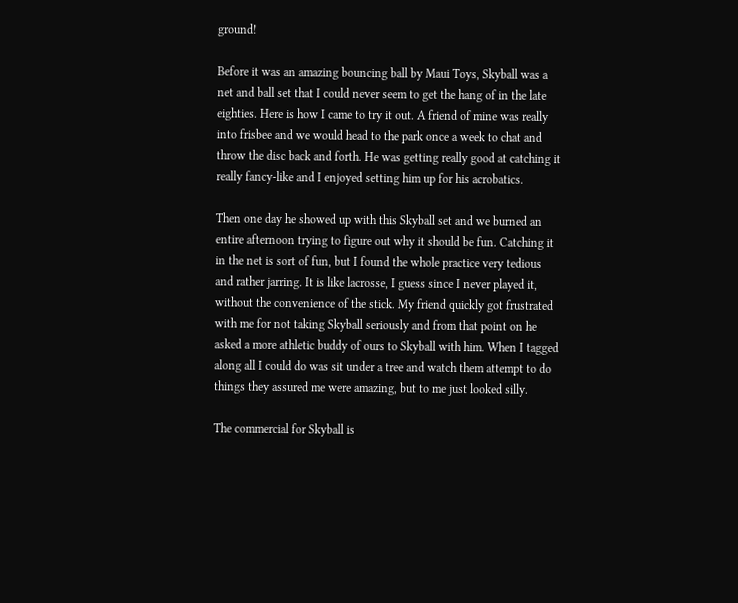ground!

Before it was an amazing bouncing ball by Maui Toys, Skyball was a net and ball set that I could never seem to get the hang of in the late eighties. Here is how I came to try it out. A friend of mine was really into frisbee and we would head to the park once a week to chat and throw the disc back and forth. He was getting really good at catching it really fancy-like and I enjoyed setting him up for his acrobatics.

Then one day he showed up with this Skyball set and we burned an entire afternoon trying to figure out why it should be fun. Catching it in the net is sort of fun, but I found the whole practice very tedious and rather jarring. It is like lacrosse, I guess since I never played it, without the convenience of the stick. My friend quickly got frustrated with me for not taking Skyball seriously and from that point on he asked a more athletic buddy of ours to Skyball with him. When I tagged along all I could do was sit under a tree and watch them attempt to do things they assured me were amazing, but to me just looked silly.

The commercial for Skyball is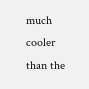much cooler than the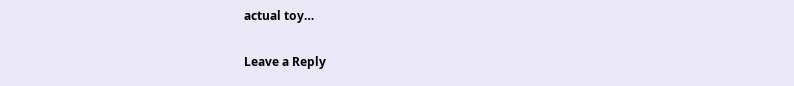actual toy…

Leave a Reply